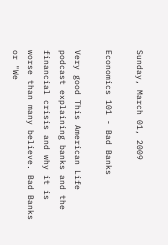Sunday, March 01, 2009

Economics 101 - Bad Banks

Very good This American Life podcast explaining banks and the financial crisis and why it is worse than many believe. Bad Banks or "We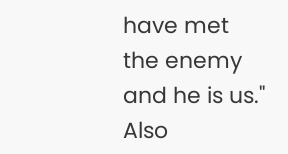have met the enemy and he is us." Also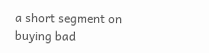a short segment on buying bad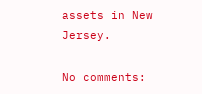assets in New Jersey.

No comments: